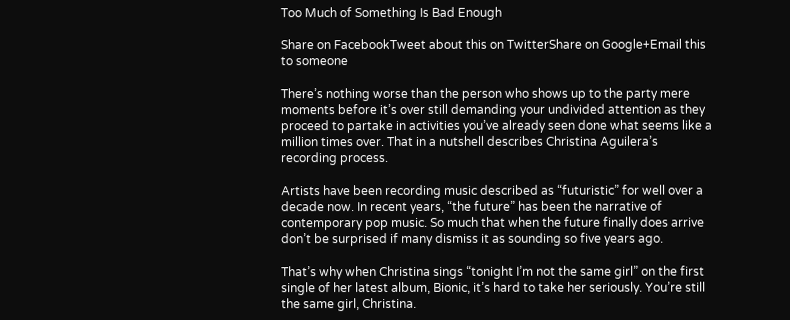Too Much of Something Is Bad Enough

Share on FacebookTweet about this on TwitterShare on Google+Email this to someone

There’s nothing worse than the person who shows up to the party mere moments before it’s over still demanding your undivided attention as they proceed to partake in activities you’ve already seen done what seems like a million times over. That in a nutshell describes Christina Aguilera’s recording process.

Artists have been recording music described as “futuristic” for well over a decade now. In recent years, “the future” has been the narrative of contemporary pop music. So much that when the future finally does arrive don’t be surprised if many dismiss it as sounding so five years ago.

That’s why when Christina sings “tonight I’m not the same girl” on the first single of her latest album, Bionic, it’s hard to take her seriously. You’re still the same girl, Christina.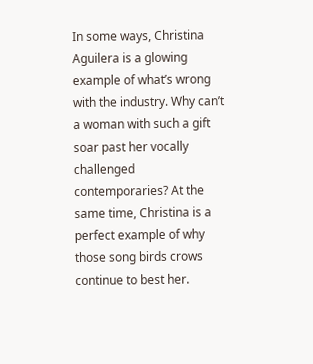In some ways, Christina Aguilera is a glowing example of what’s wrong with the industry. Why can’t a woman with such a gift soar past her vocally challenged contemporaries? At the same time, Christina is a perfect example of why those song birds crows continue to best her.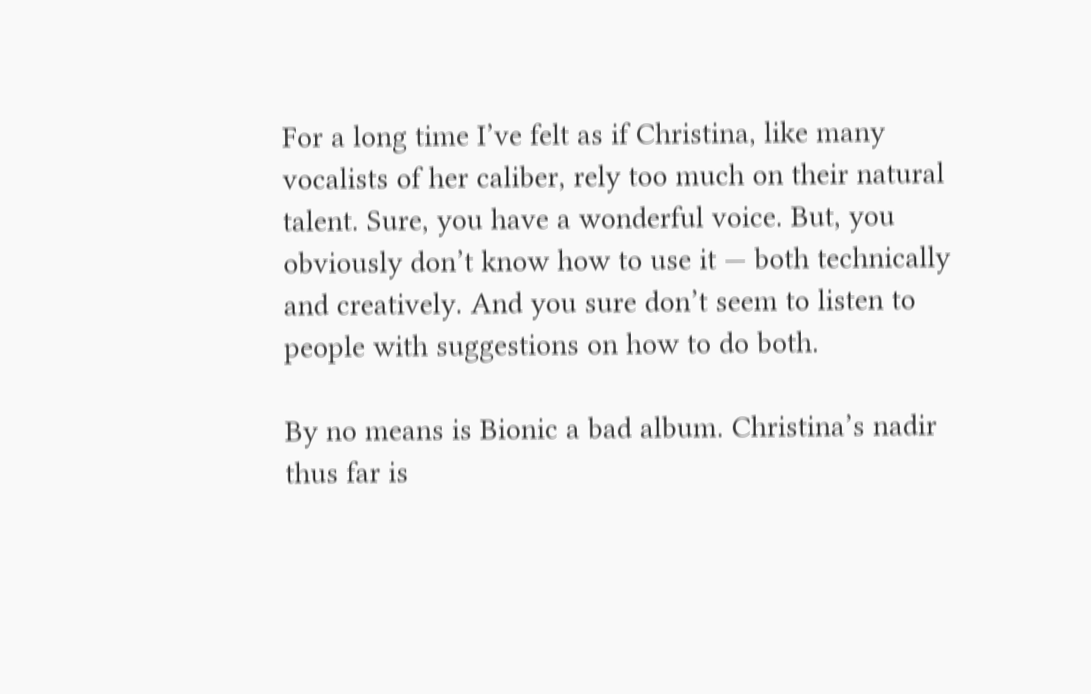For a long time I’ve felt as if Christina, like many vocalists of her caliber, rely too much on their natural talent. Sure, you have a wonderful voice. But, you obviously don’t know how to use it — both technically and creatively. And you sure don’t seem to listen to people with suggestions on how to do both.

By no means is Bionic a bad album. Christina’s nadir thus far is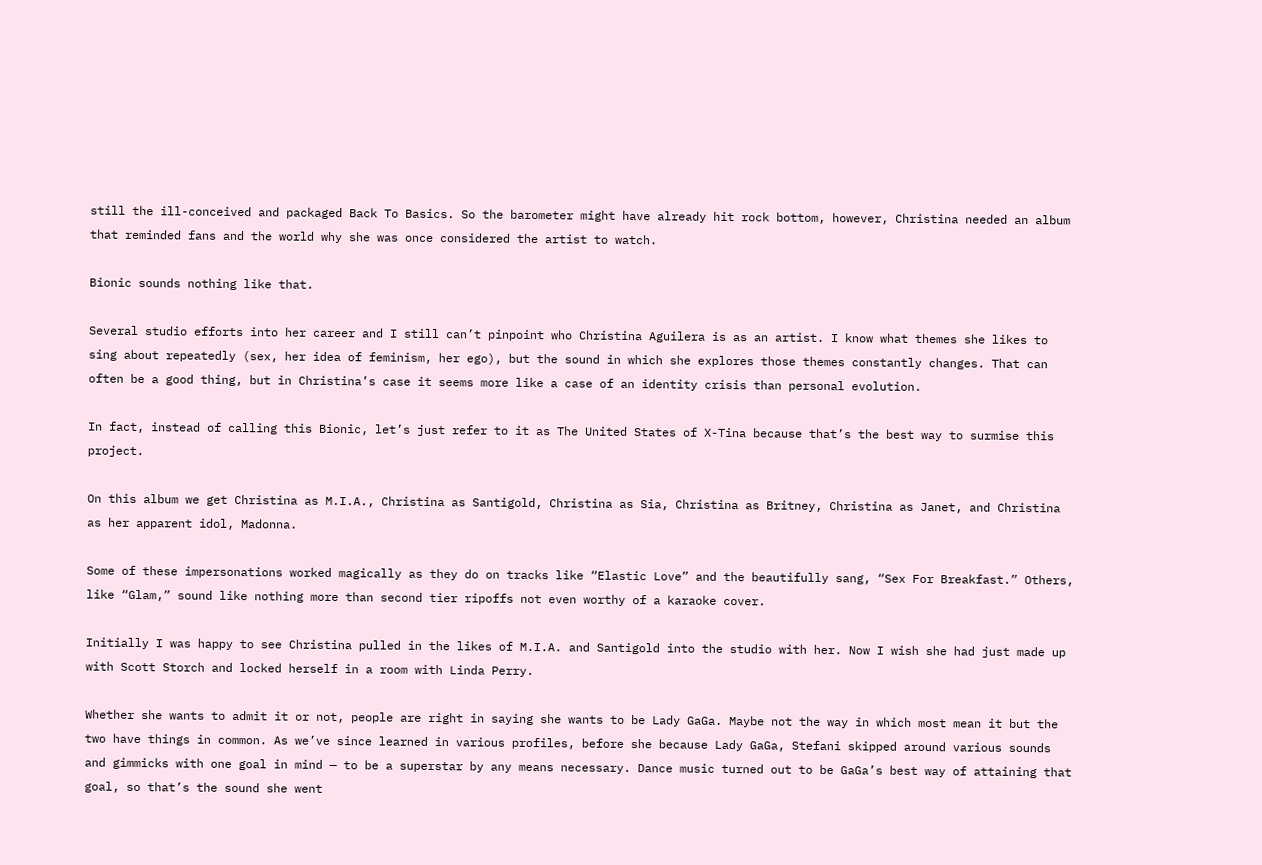still the ill-conceived and packaged Back To Basics. So the barometer might have already hit rock bottom, however, Christina needed an album that reminded fans and the world why she was once considered the artist to watch.

Bionic sounds nothing like that.

Several studio efforts into her career and I still can’t pinpoint who Christina Aguilera is as an artist. I know what themes she likes to sing about repeatedly (sex, her idea of feminism, her ego), but the sound in which she explores those themes constantly changes. That can often be a good thing, but in Christina’s case it seems more like a case of an identity crisis than personal evolution.

In fact, instead of calling this Bionic, let’s just refer to it as The United States of X-Tina because that’s the best way to surmise this project.

On this album we get Christina as M.I.A., Christina as Santigold, Christina as Sia, Christina as Britney, Christina as Janet, and Christina as her apparent idol, Madonna.

Some of these impersonations worked magically as they do on tracks like “Elastic Love” and the beautifully sang, “Sex For Breakfast.” Others, like “Glam,” sound like nothing more than second tier ripoffs not even worthy of a karaoke cover.

Initially I was happy to see Christina pulled in the likes of M.I.A. and Santigold into the studio with her. Now I wish she had just made up with Scott Storch and locked herself in a room with Linda Perry.

Whether she wants to admit it or not, people are right in saying she wants to be Lady GaGa. Maybe not the way in which most mean it but the two have things in common. As we’ve since learned in various profiles, before she because Lady GaGa, Stefani skipped around various sounds and gimmicks with one goal in mind — to be a superstar by any means necessary. Dance music turned out to be GaGa’s best way of attaining that goal, so that’s the sound she went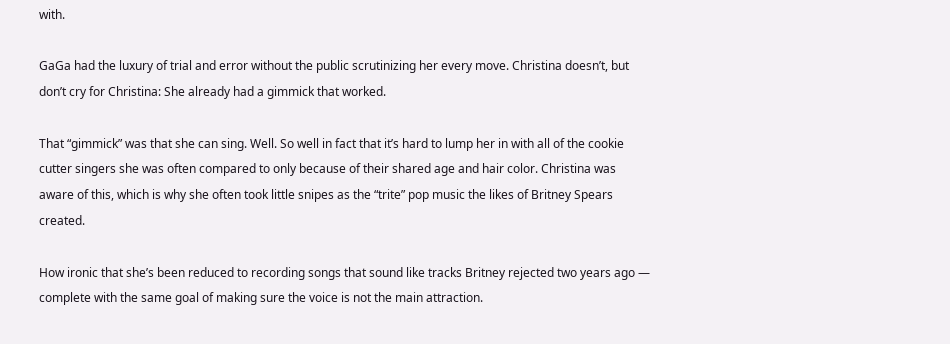with.

GaGa had the luxury of trial and error without the public scrutinizing her every move. Christina doesn’t, but don’t cry for Christina: She already had a gimmick that worked.

That “gimmick” was that she can sing. Well. So well in fact that it’s hard to lump her in with all of the cookie cutter singers she was often compared to only because of their shared age and hair color. Christina was aware of this, which is why she often took little snipes as the “trite” pop music the likes of Britney Spears created.

How ironic that she’s been reduced to recording songs that sound like tracks Britney rejected two years ago — complete with the same goal of making sure the voice is not the main attraction.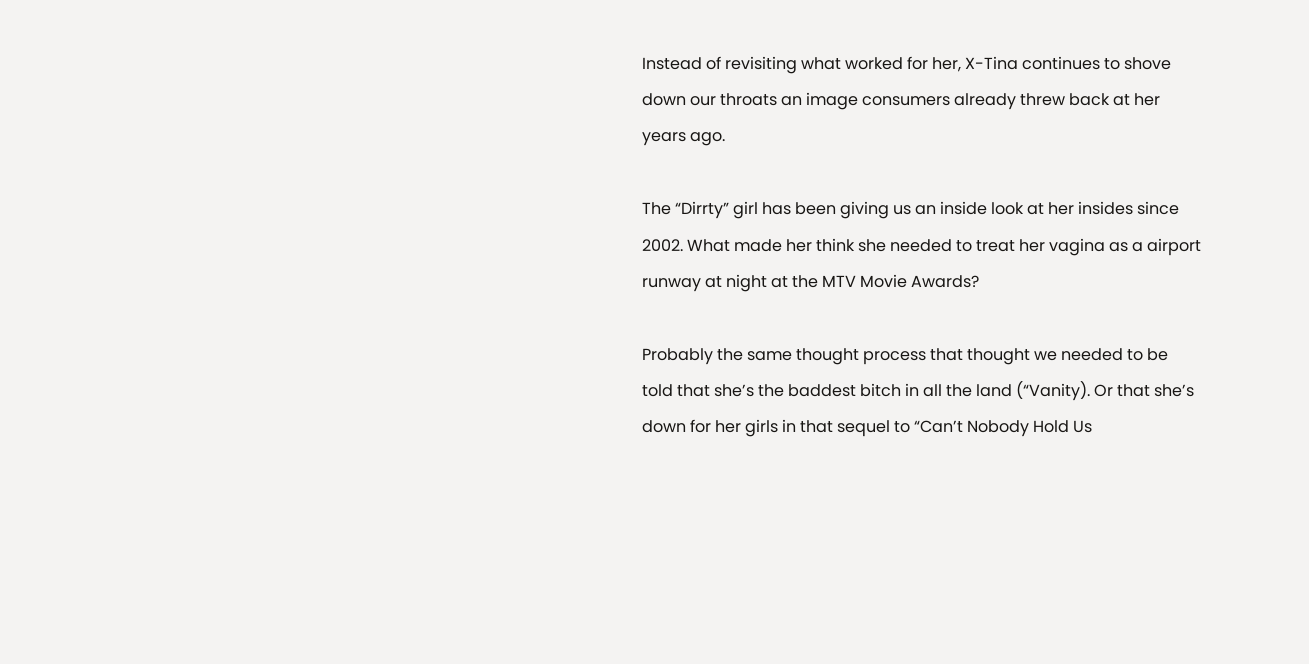Instead of revisiting what worked for her, X-Tina continues to shove down our throats an image consumers already threw back at her years ago.

The “Dirrty” girl has been giving us an inside look at her insides since 2002. What made her think she needed to treat her vagina as a airport runway at night at the MTV Movie Awards?

Probably the same thought process that thought we needed to be told that she’s the baddest bitch in all the land (“Vanity). Or that she’s down for her girls in that sequel to “Can’t Nobody Hold Us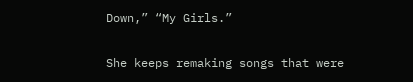Down,” “My Girls.”

She keeps remaking songs that were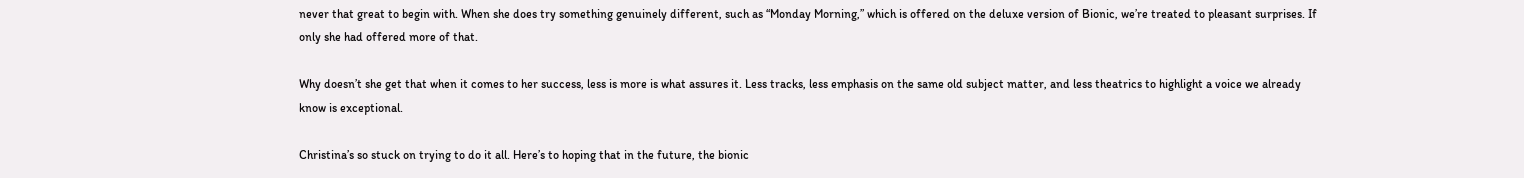never that great to begin with. When she does try something genuinely different, such as “Monday Morning,” which is offered on the deluxe version of Bionic, we’re treated to pleasant surprises. If only she had offered more of that.

Why doesn’t she get that when it comes to her success, less is more is what assures it. Less tracks, less emphasis on the same old subject matter, and less theatrics to highlight a voice we already know is exceptional.

Christina’s so stuck on trying to do it all. Here’s to hoping that in the future, the bionic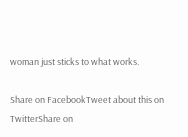woman just sticks to what works.

Share on FacebookTweet about this on TwitterShare on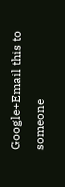Google+Email this to someone